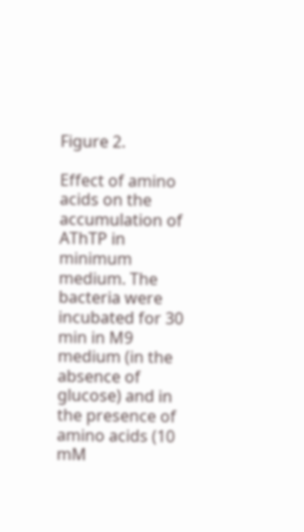Figure 2.

Effect of amino acids on the accumulation of AThTP in minimum medium. The bacteria were incubated for 30 min in M9 medium (in the absence of glucose) and in the presence of amino acids (10 mM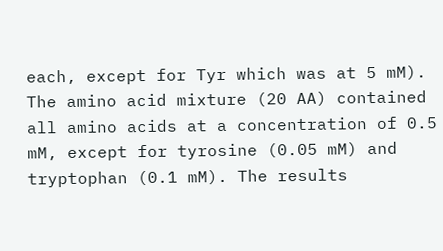each, except for Tyr which was at 5 mM). The amino acid mixture (20 AA) contained all amino acids at a concentration of 0.5 mM, except for tyrosine (0.05 mM) and tryptophan (0.1 mM). The results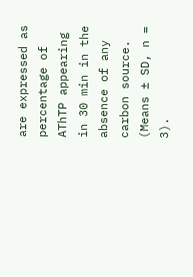are expressed as percentage of AThTP appearing in 30 min in the absence of any carbon source. (Means ± SD, n = 3).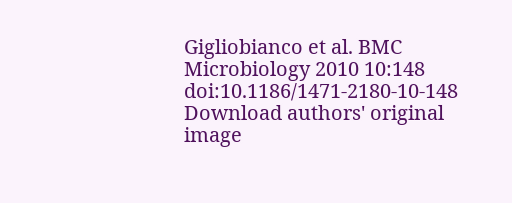Gigliobianco et al. BMC Microbiology 2010 10:148   doi:10.1186/1471-2180-10-148
Download authors' original image